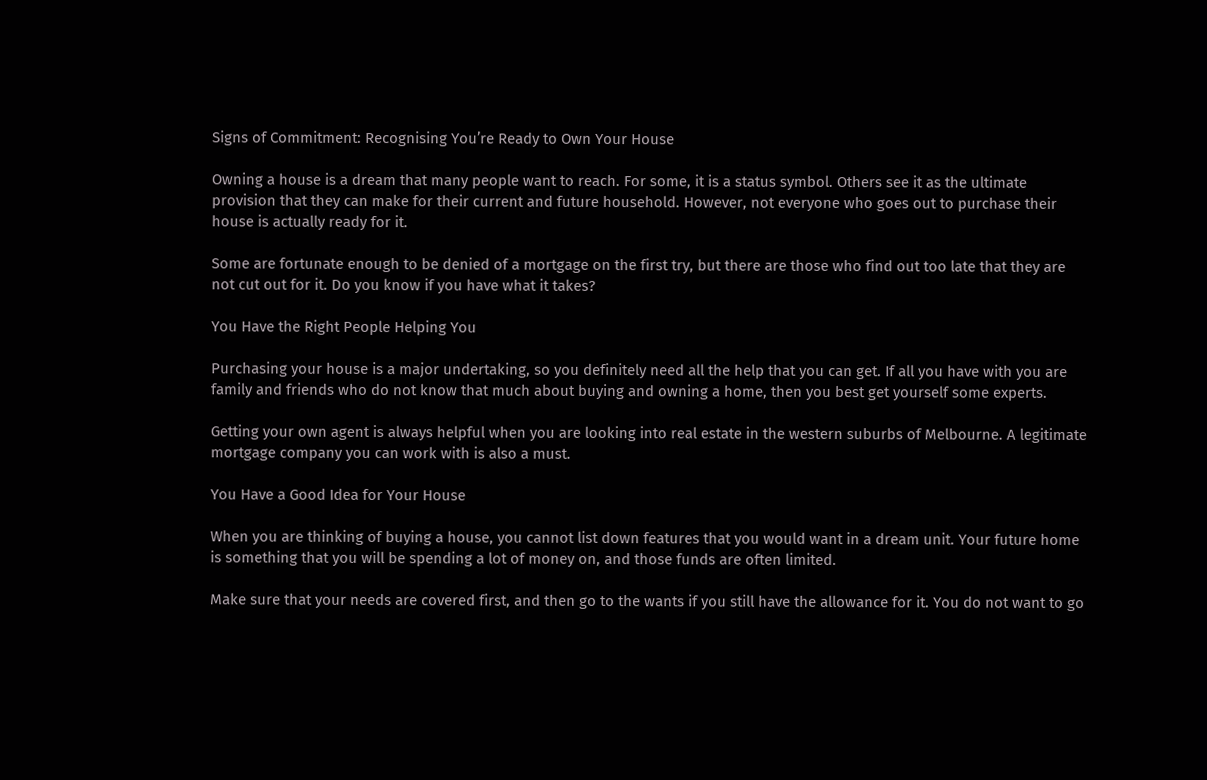Signs of Commitment: Recognising You’re Ready to Own Your House

Owning a house is a dream that many people want to reach. For some, it is a status symbol. Others see it as the ultimate provision that they can make for their current and future household. However, not everyone who goes out to purchase their house is actually ready for it.

Some are fortunate enough to be denied of a mortgage on the first try, but there are those who find out too late that they are not cut out for it. Do you know if you have what it takes?

You Have the Right People Helping You

Purchasing your house is a major undertaking, so you definitely need all the help that you can get. If all you have with you are family and friends who do not know that much about buying and owning a home, then you best get yourself some experts.

Getting your own agent is always helpful when you are looking into real estate in the western suburbs of Melbourne. A legitimate mortgage company you can work with is also a must.

You Have a Good Idea for Your House

When you are thinking of buying a house, you cannot list down features that you would want in a dream unit. Your future home is something that you will be spending a lot of money on, and those funds are often limited.

Make sure that your needs are covered first, and then go to the wants if you still have the allowance for it. You do not want to go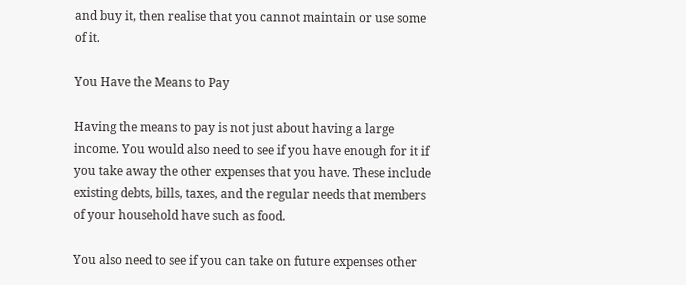and buy it, then realise that you cannot maintain or use some of it.

You Have the Means to Pay

Having the means to pay is not just about having a large income. You would also need to see if you have enough for it if you take away the other expenses that you have. These include existing debts, bills, taxes, and the regular needs that members of your household have such as food.

You also need to see if you can take on future expenses other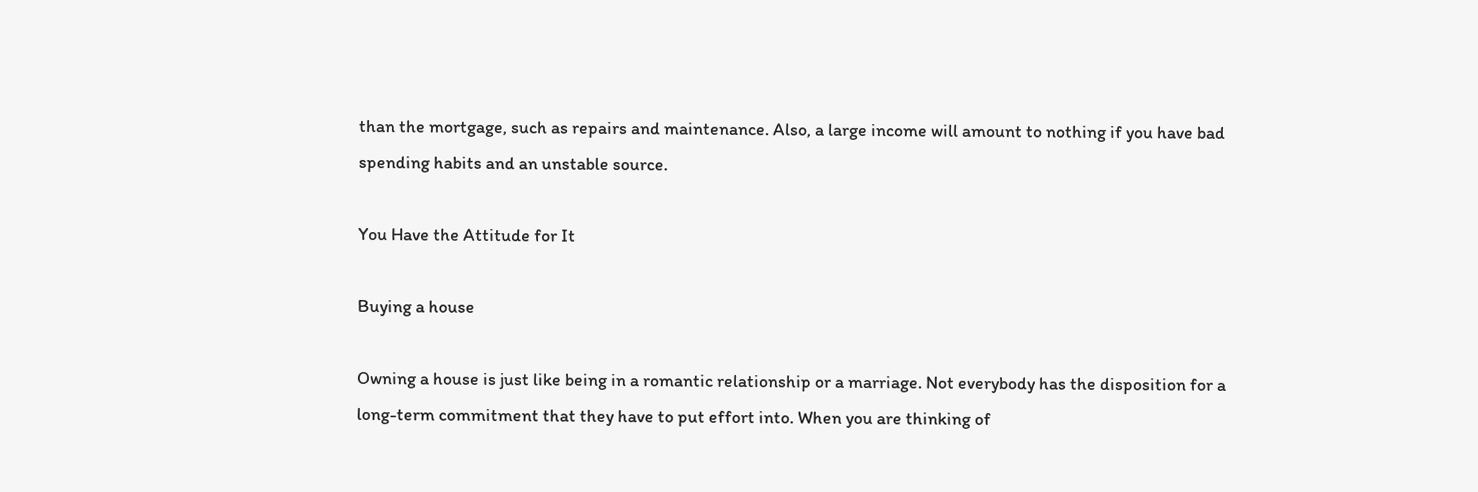than the mortgage, such as repairs and maintenance. Also, a large income will amount to nothing if you have bad spending habits and an unstable source.

You Have the Attitude for It

Buying a house

Owning a house is just like being in a romantic relationship or a marriage. Not everybody has the disposition for a long-term commitment that they have to put effort into. When you are thinking of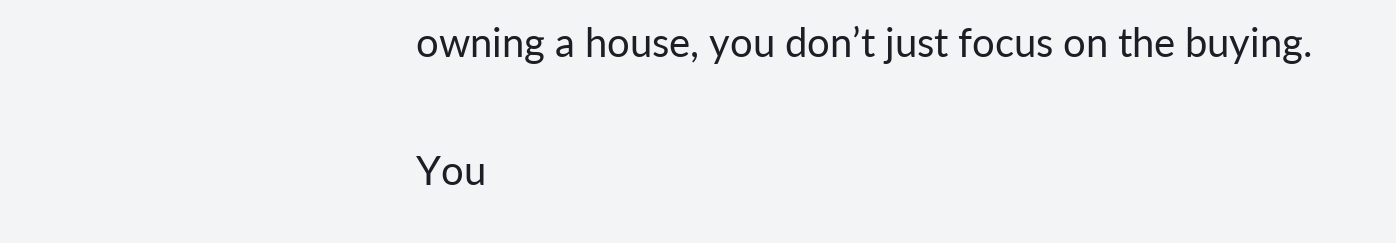owning a house, you don’t just focus on the buying.

You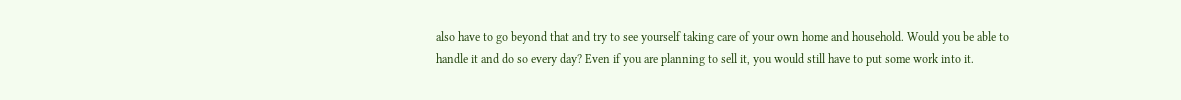also have to go beyond that and try to see yourself taking care of your own home and household. Would you be able to handle it and do so every day? Even if you are planning to sell it, you would still have to put some work into it.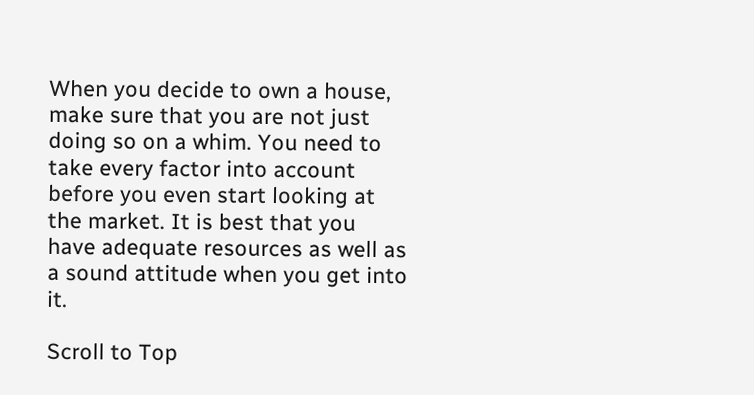When you decide to own a house, make sure that you are not just doing so on a whim. You need to take every factor into account before you even start looking at the market. It is best that you have adequate resources as well as a sound attitude when you get into it.

Scroll to Top